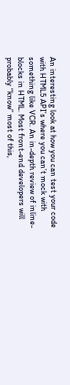An interesting look at how you can test your code with HTML5 API’s where you can’t mock with something like VCR. An in-depth review of inline-blocks in HTML. Most front-end developers will probably “know” most of this,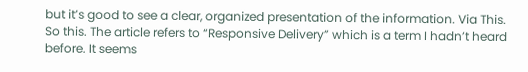but it’s good to see a clear, organized presentation of the information. Via This. So this. The article refers to “Responsive Delivery” which is a term I hadn’t heard before. It seems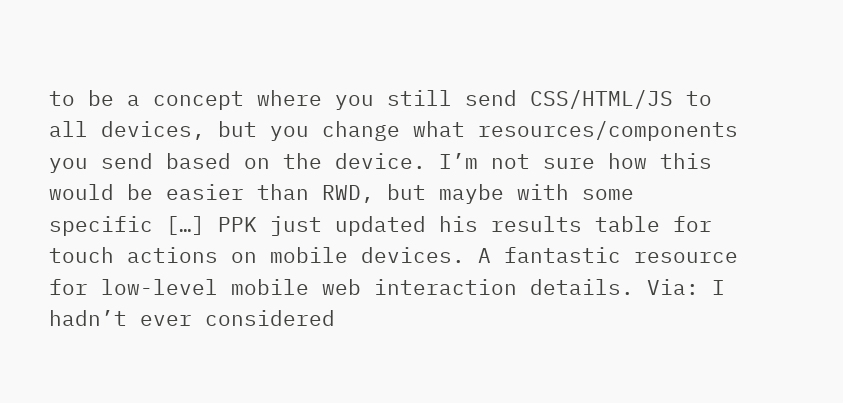to be a concept where you still send CSS/HTML/JS to all devices, but you change what resources/components you send based on the device. I’m not sure how this would be easier than RWD, but maybe with some specific […] PPK just updated his results table for touch actions on mobile devices. A fantastic resource for low-level mobile web interaction details. Via: I hadn’t ever considered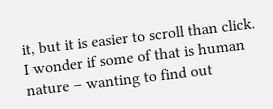it, but it is easier to scroll than click. I wonder if some of that is human nature – wanting to find out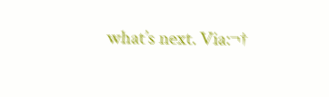what’s next. Via:¬†